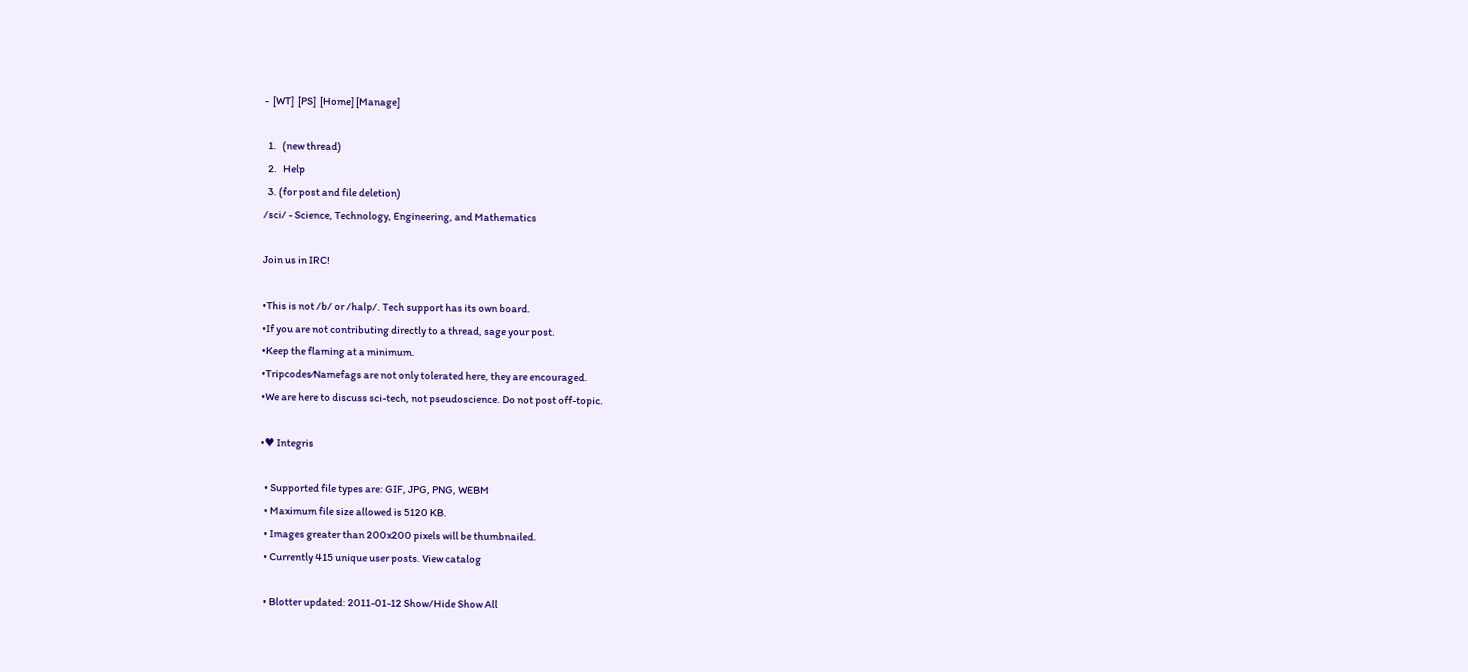-  [WT]  [PS]  [Home] [Manage]

  1.   (new thread)
  2.   Help
  3. (for post and file deletion)
/sci/ - Science, Technology, Engineering, and Mathematics

Join us in IRC!

•This is not /b/ or /halp/. Tech support has its own board.
•If you are not contributing directly to a thread, sage your post.
•Keep the flaming at a minimum.
•Tripcodes⁄Namefags are not only tolerated here, they are encouraged.
•We are here to discuss sci-tech, not pseudoscience. Do not post off-topic.

•♥ Integris

  • Supported file types are: GIF, JPG, PNG, WEBM
  • Maximum file size allowed is 5120 KB.
  • Images greater than 200x200 pixels will be thumbnailed.
  • Currently 415 unique user posts. View catalog

  • Blotter updated: 2011-01-12 Show/Hide Show All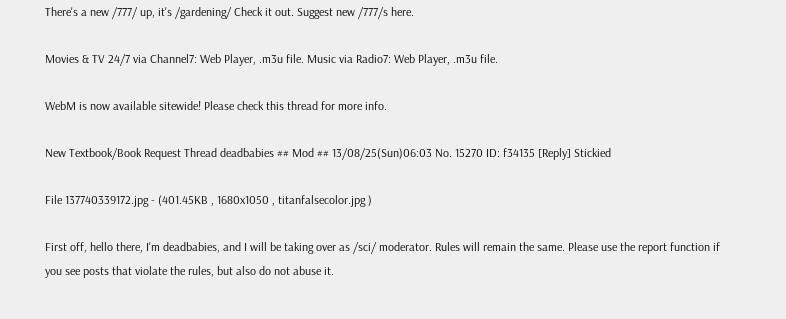There's a new /777/ up, it's /gardening/ Check it out. Suggest new /777/s here.

Movies & TV 24/7 via Channel7: Web Player, .m3u file. Music via Radio7: Web Player, .m3u file.

WebM is now available sitewide! Please check this thread for more info.

New Textbook/Book Request Thread deadbabies ## Mod ## 13/08/25(Sun)06:03 No. 15270 ID: f34135 [Reply] Stickied

File 137740339172.jpg - (401.45KB , 1680x1050 , titanfalsecolor.jpg )

First off, hello there, I'm deadbabies, and I will be taking over as /sci/ moderator. Rules will remain the same. Please use the report function if you see posts that violate the rules, but also do not abuse it.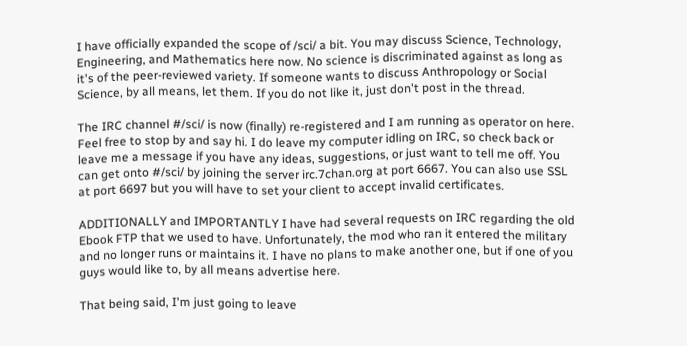I have officially expanded the scope of /sci/ a bit. You may discuss Science, Technology, Engineering, and Mathematics here now. No science is discriminated against as long as it's of the peer-reviewed variety. If someone wants to discuss Anthropology or Social Science, by all means, let them. If you do not like it, just don't post in the thread.

The IRC channel #/sci/ is now (finally) re-registered and I am running as operator on here. Feel free to stop by and say hi. I do leave my computer idling on IRC, so check back or leave me a message if you have any ideas, suggestions, or just want to tell me off. You can get onto #/sci/ by joining the server irc.7chan.org at port 6667. You can also use SSL at port 6697 but you will have to set your client to accept invalid certificates.

ADDITIONALLY and IMPORTANTLY I have had several requests on IRC regarding the old Ebook FTP that we used to have. Unfortunately, the mod who ran it entered the military and no longer runs or maintains it. I have no plans to make another one, but if one of you guys would like to, by all means advertise here.

That being said, I'm just going to leave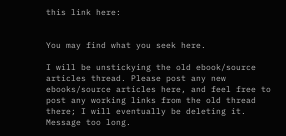this link here:


You may find what you seek here.

I will be unstickying the old ebook/source articles thread. Please post any new ebooks/source articles here, and feel free to post any working links from the old thread there; I will eventually be deleting it.
Message too long.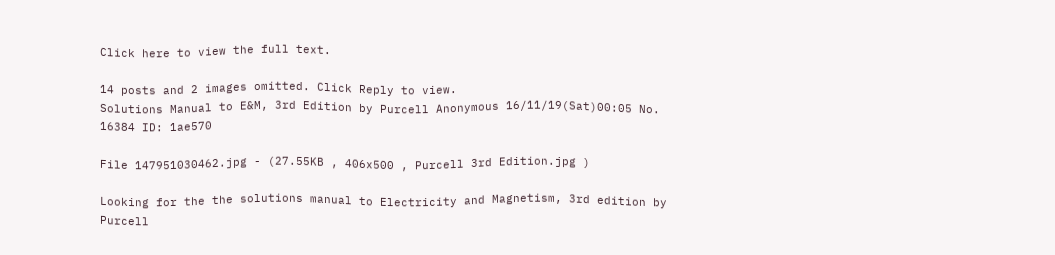Click here to view the full text.

14 posts and 2 images omitted. Click Reply to view.
Solutions Manual to E&M, 3rd Edition by Purcell Anonymous 16/11/19(Sat)00:05 No. 16384 ID: 1ae570

File 147951030462.jpg - (27.55KB , 406x500 , Purcell 3rd Edition.jpg )

Looking for the the solutions manual to Electricity and Magnetism, 3rd edition by Purcell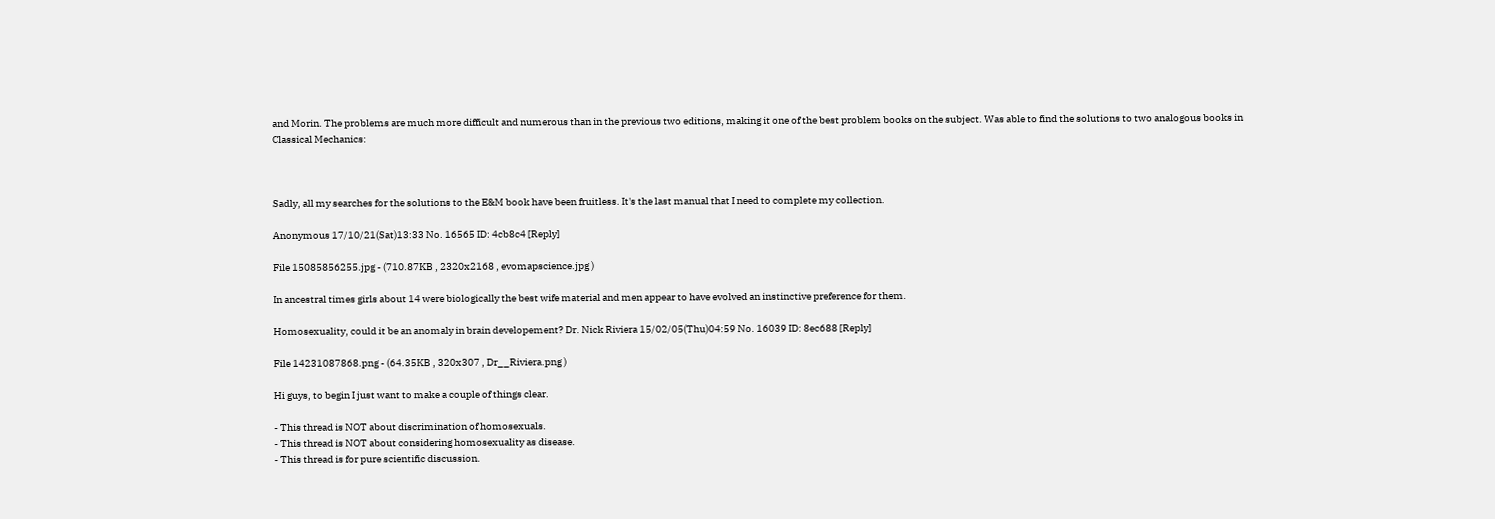and Morin. The problems are much more difficult and numerous than in the previous two editions, making it one of the best problem books on the subject. Was able to find the solutions to two analogous books in Classical Mechanics:



Sadly, all my searches for the solutions to the E&M book have been fruitless. It's the last manual that I need to complete my collection.

Anonymous 17/10/21(Sat)13:33 No. 16565 ID: 4cb8c4 [Reply]

File 15085856255.jpg - (710.87KB , 2320x2168 , evomapscience.jpg )

In ancestral times girls about 14 were biologically the best wife material and men appear to have evolved an instinctive preference for them.

Homosexuality, could it be an anomaly in brain developement? Dr. Nick Riviera 15/02/05(Thu)04:59 No. 16039 ID: 8ec688 [Reply]

File 14231087868.png - (64.35KB , 320x307 , Dr__Riviera.png )

Hi guys, to begin I just want to make a couple of things clear.

- This thread is NOT about discrimination of homosexuals.
- This thread is NOT about considering homosexuality as disease.
- This thread is for pure scientific discussion.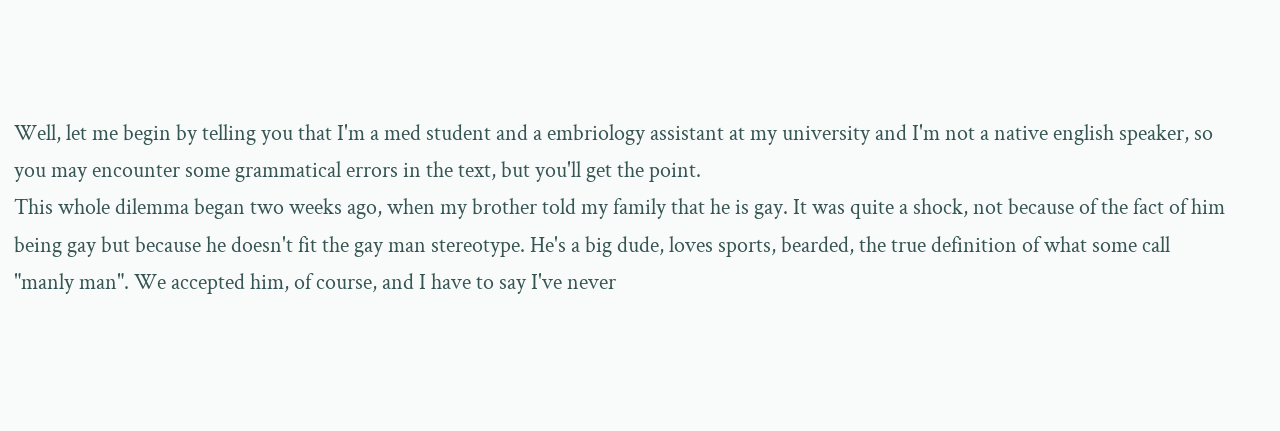Well, let me begin by telling you that I'm a med student and a embriology assistant at my university and I'm not a native english speaker, so you may encounter some grammatical errors in the text, but you'll get the point.
This whole dilemma began two weeks ago, when my brother told my family that he is gay. It was quite a shock, not because of the fact of him being gay but because he doesn't fit the gay man stereotype. He's a big dude, loves sports, bearded, the true definition of what some call "manly man". We accepted him, of course, and I have to say I've never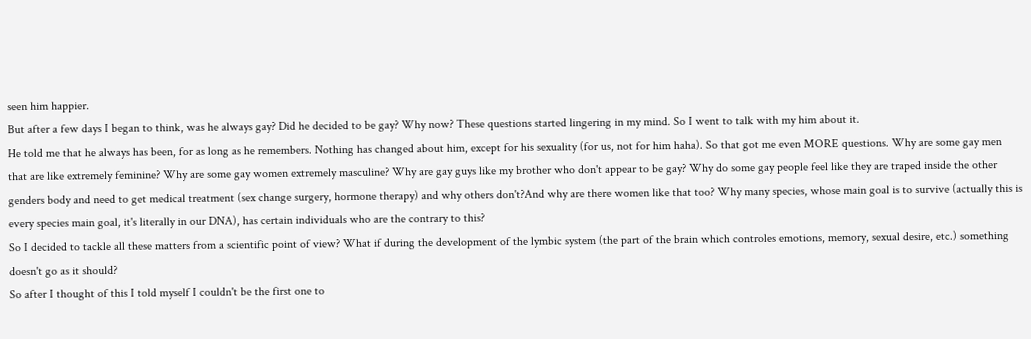seen him happier.
But after a few days I began to think, was he always gay? Did he decided to be gay? Why now? These questions started lingering in my mind. So I went to talk with my him about it.
He told me that he always has been, for as long as he remembers. Nothing has changed about him, except for his sexuality (for us, not for him haha). So that got me even MORE questions. Why are some gay men that are like extremely feminine? Why are some gay women extremely masculine? Why are gay guys like my brother who don't appear to be gay? Why do some gay people feel like they are traped inside the other genders body and need to get medical treatment (sex change surgery, hormone therapy) and why others don't?And why are there women like that too? Why many species, whose main goal is to survive (actually this is every species main goal, it's literally in our DNA), has certain individuals who are the contrary to this?
So I decided to tackle all these matters from a scientific point of view? What if during the development of the lymbic system (the part of the brain which controles emotions, memory, sexual desire, etc.) something doesn't go as it should?
So after I thought of this I told myself I couldn't be the first one to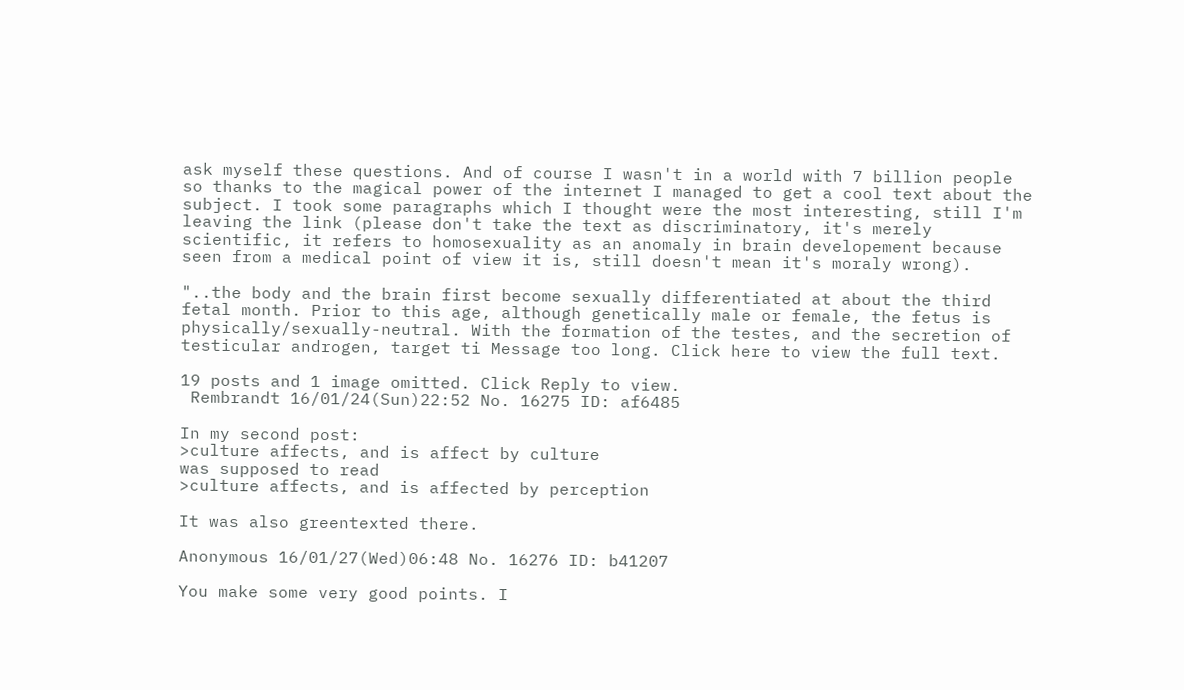ask myself these questions. And of course I wasn't in a world with 7 billion people so thanks to the magical power of the internet I managed to get a cool text about the subject. I took some paragraphs which I thought were the most interesting, still I'm leaving the link (please don't take the text as discriminatory, it's merely scientific, it refers to homosexuality as an anomaly in brain developement because seen from a medical point of view it is, still doesn't mean it's moraly wrong).

"..the body and the brain first become sexually differentiated at about the third fetal month. Prior to this age, although genetically male or female, the fetus is physically/sexually-neutral. With the formation of the testes, and the secretion of testicular androgen, target ti Message too long. Click here to view the full text.

19 posts and 1 image omitted. Click Reply to view.
 Rembrandt 16/01/24(Sun)22:52 No. 16275 ID: af6485

In my second post:
>culture affects, and is affect by culture
was supposed to read
>culture affects, and is affected by perception

It was also greentexted there.

Anonymous 16/01/27(Wed)06:48 No. 16276 ID: b41207

You make some very good points. I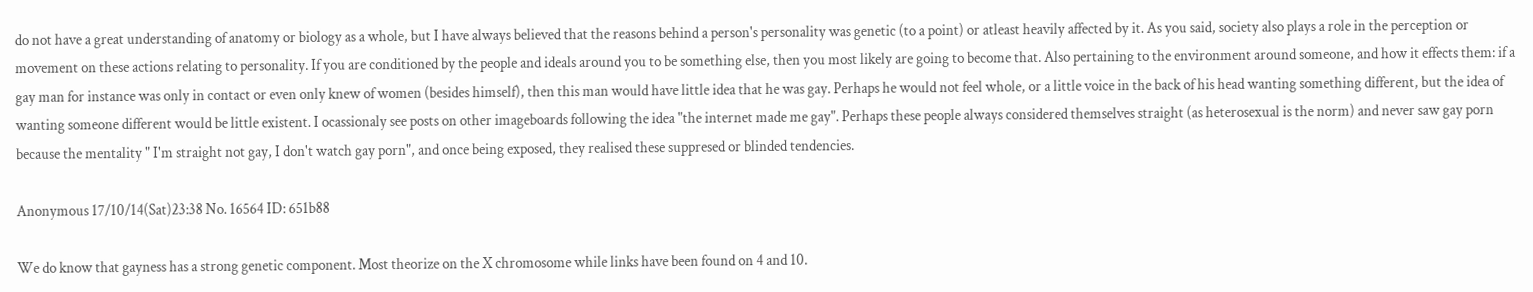do not have a great understanding of anatomy or biology as a whole, but I have always believed that the reasons behind a person's personality was genetic (to a point) or atleast heavily affected by it. As you said, society also plays a role in the perception or movement on these actions relating to personality. If you are conditioned by the people and ideals around you to be something else, then you most likely are going to become that. Also pertaining to the environment around someone, and how it effects them: if a gay man for instance was only in contact or even only knew of women (besides himself), then this man would have little idea that he was gay. Perhaps he would not feel whole, or a little voice in the back of his head wanting something different, but the idea of wanting someone different would be little existent. I ocassionaly see posts on other imageboards following the idea "the internet made me gay". Perhaps these people always considered themselves straight (as heterosexual is the norm) and never saw gay porn because the mentality " I'm straight not gay, I don't watch gay porn", and once being exposed, they realised these suppresed or blinded tendencies.

Anonymous 17/10/14(Sat)23:38 No. 16564 ID: 651b88

We do know that gayness has a strong genetic component. Most theorize on the X chromosome while links have been found on 4 and 10.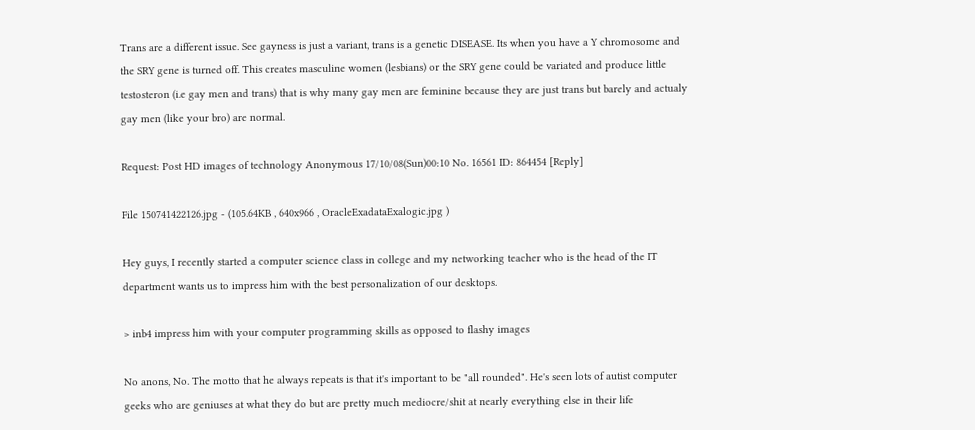Trans are a different issue. See gayness is just a variant, trans is a genetic DISEASE. Its when you have a Y chromosome and the SRY gene is turned off. This creates masculine women (lesbians) or the SRY gene could be variated and produce little testosteron (i.e gay men and trans) that is why many gay men are feminine because they are just trans but barely and actualy gay men (like your bro) are normal.

Request: Post HD images of technology Anonymous 17/10/08(Sun)00:10 No. 16561 ID: 864454 [Reply]

File 150741422126.jpg - (105.64KB , 640x966 , OracleExadataExalogic.jpg )

Hey guys, I recently started a computer science class in college and my networking teacher who is the head of the IT department wants us to impress him with the best personalization of our desktops.

> inb4 impress him with your computer programming skills as opposed to flashy images

No anons, No. The motto that he always repeats is that it's important to be "all rounded". He's seen lots of autist computer geeks who are geniuses at what they do but are pretty much mediocre/shit at nearly everything else in their life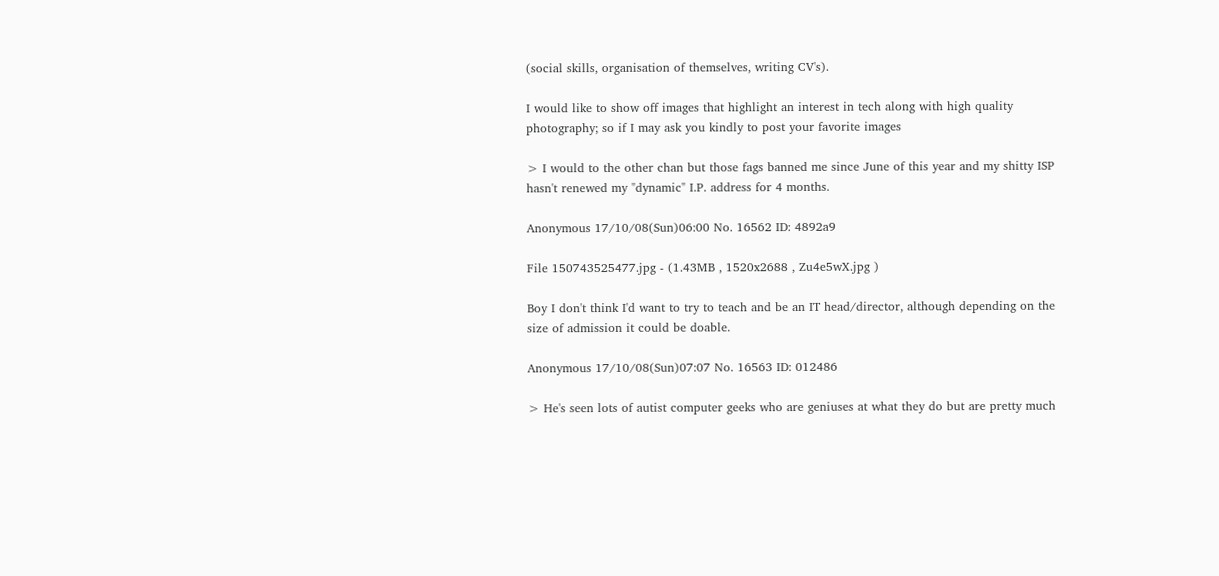(social skills, organisation of themselves, writing CV's).

I would like to show off images that highlight an interest in tech along with high quality photography; so if I may ask you kindly to post your favorite images

> I would to the other chan but those fags banned me since June of this year and my shitty ISP hasn't renewed my "dynamic" I.P. address for 4 months.

Anonymous 17/10/08(Sun)06:00 No. 16562 ID: 4892a9

File 150743525477.jpg - (1.43MB , 1520x2688 , Zu4e5wX.jpg )

Boy I don't think I'd want to try to teach and be an IT head/director, although depending on the size of admission it could be doable.

Anonymous 17/10/08(Sun)07:07 No. 16563 ID: 012486

> He's seen lots of autist computer geeks who are geniuses at what they do but are pretty much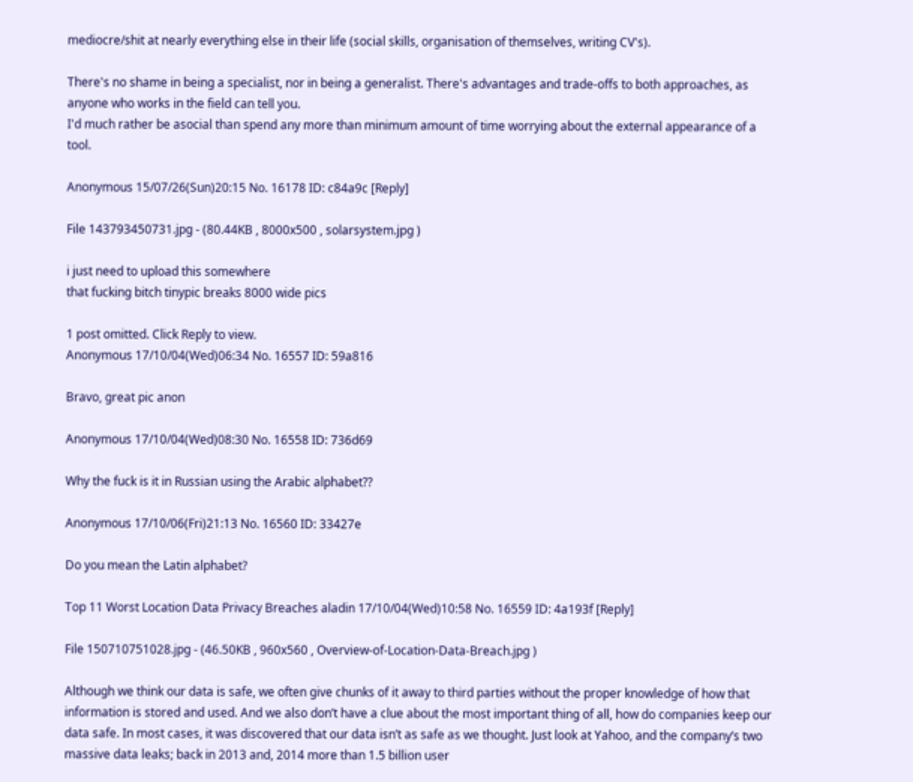mediocre/shit at nearly everything else in their life (social skills, organisation of themselves, writing CV's).

There's no shame in being a specialist, nor in being a generalist. There's advantages and trade-offs to both approaches, as anyone who works in the field can tell you.
I'd much rather be asocial than spend any more than minimum amount of time worrying about the external appearance of a tool.

Anonymous 15/07/26(Sun)20:15 No. 16178 ID: c84a9c [Reply]

File 143793450731.jpg - (80.44KB , 8000x500 , solarsystem.jpg )

i just need to upload this somewhere
that fucking bitch tinypic breaks 8000 wide pics

1 post omitted. Click Reply to view.
Anonymous 17/10/04(Wed)06:34 No. 16557 ID: 59a816

Bravo, great pic anon

Anonymous 17/10/04(Wed)08:30 No. 16558 ID: 736d69

Why the fuck is it in Russian using the Arabic alphabet??

Anonymous 17/10/06(Fri)21:13 No. 16560 ID: 33427e

Do you mean the Latin alphabet?

Top 11 Worst Location Data Privacy Breaches aladin 17/10/04(Wed)10:58 No. 16559 ID: 4a193f [Reply]

File 150710751028.jpg - (46.50KB , 960x560 , Overview-of-Location-Data-Breach.jpg )

Although we think our data is safe, we often give chunks of it away to third parties without the proper knowledge of how that information is stored and used. And we also don’t have a clue about the most important thing of all, how do companies keep our data safe. In most cases, it was discovered that our data isn’t as safe as we thought. Just look at Yahoo, and the company’s two massive data leaks; back in 2013 and, 2014 more than 1.5 billion user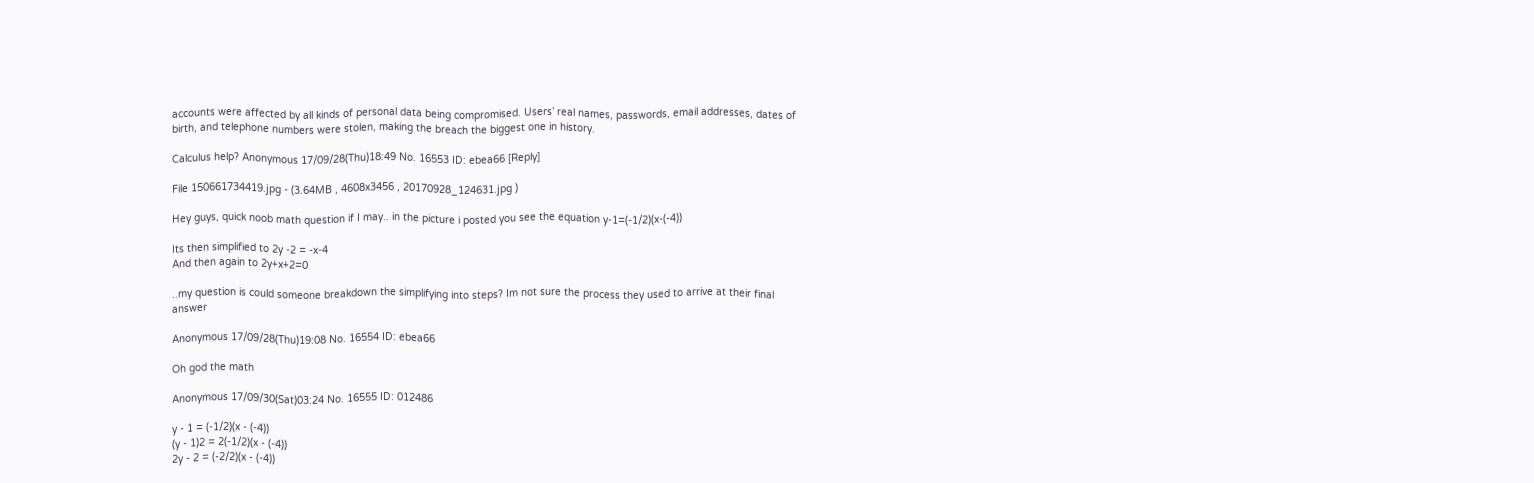accounts were affected by all kinds of personal data being compromised. Users’ real names, passwords, email addresses, dates of birth, and telephone numbers were stolen, making the breach the biggest one in history.

Calculus help? Anonymous 17/09/28(Thu)18:49 No. 16553 ID: ebea66 [Reply]

File 150661734419.jpg - (3.64MB , 4608x3456 , 20170928_124631.jpg )

Hey guys, quick noob math question if I may.. in the picture i posted you see the equation y-1=(-1/2)(x-(-4))

Its then simplified to 2y -2 = -x-4
And then again to 2y+x+2=0

..my question is could someone breakdown the simplifying into steps? Im not sure the process they used to arrive at their final answer

Anonymous 17/09/28(Thu)19:08 No. 16554 ID: ebea66

Oh god the math

Anonymous 17/09/30(Sat)03:24 No. 16555 ID: 012486

y - 1 = (-1/2)(x - (-4))
(y - 1)2 = 2(-1/2)(x - (-4))
2y - 2 = (-2/2)(x - (-4))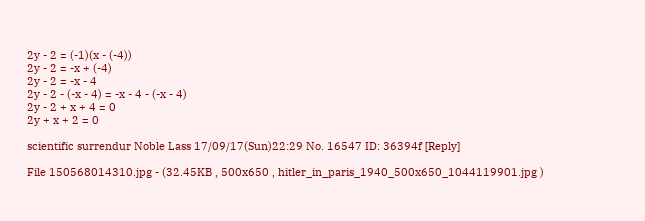2y - 2 = (-1)(x - (-4))
2y - 2 = -x + (-4)
2y - 2 = -x - 4
2y - 2 - (-x - 4) = -x - 4 - (-x - 4)
2y - 2 + x + 4 = 0
2y + x + 2 = 0

scientific surrendur Noble Lass 17/09/17(Sun)22:29 No. 16547 ID: 36394f [Reply]

File 150568014310.jpg - (32.45KB , 500x650 , hitler_in_paris_1940_500x650_1044119901.jpg )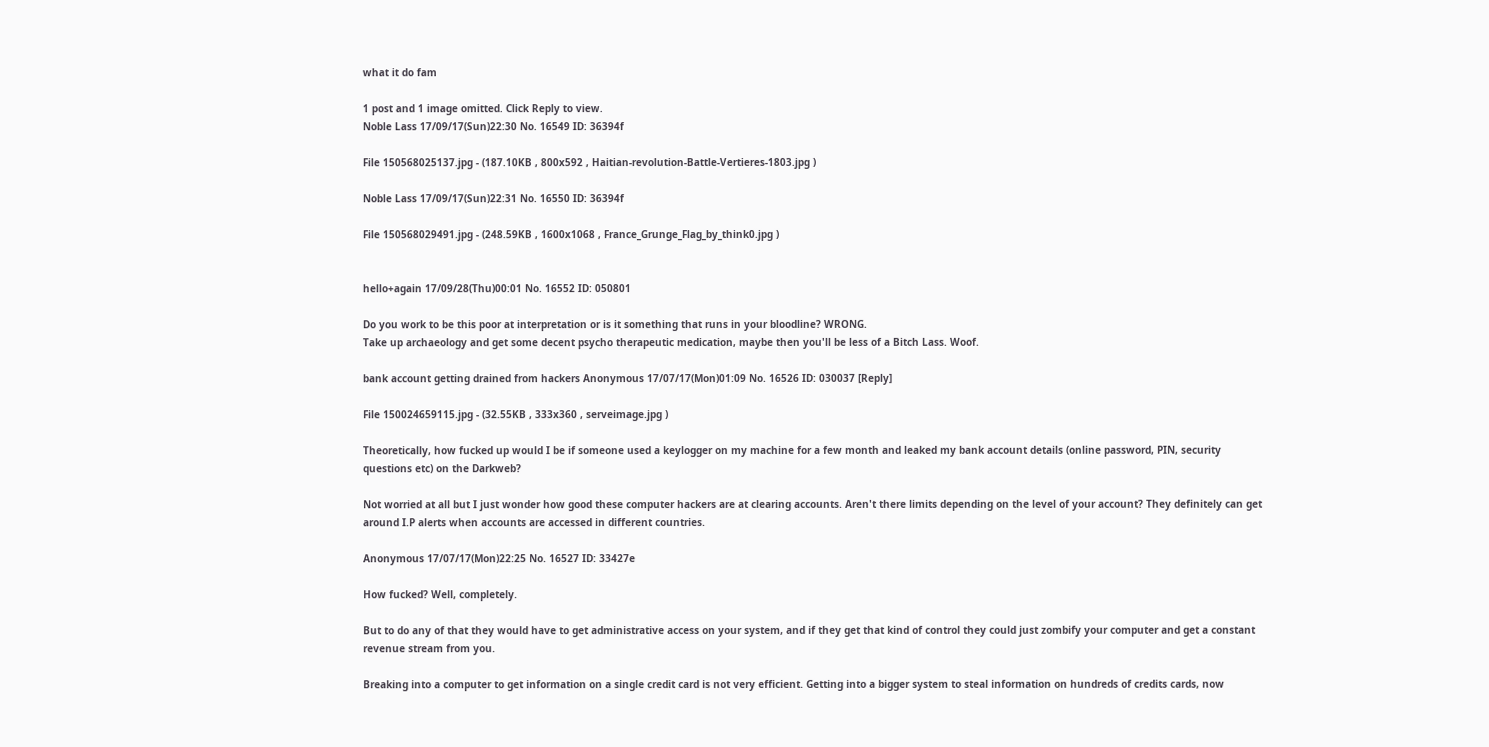what it do fam

1 post and 1 image omitted. Click Reply to view.
Noble Lass 17/09/17(Sun)22:30 No. 16549 ID: 36394f

File 150568025137.jpg - (187.10KB , 800x592 , Haitian-revolution-Battle-Vertieres-1803.jpg )

Noble Lass 17/09/17(Sun)22:31 No. 16550 ID: 36394f

File 150568029491.jpg - (248.59KB , 1600x1068 , France_Grunge_Flag_by_think0.jpg )


hello+again 17/09/28(Thu)00:01 No. 16552 ID: 050801

Do you work to be this poor at interpretation or is it something that runs in your bloodline? WRONG.
Take up archaeology and get some decent psycho therapeutic medication, maybe then you'll be less of a Bitch Lass. Woof.

bank account getting drained from hackers Anonymous 17/07/17(Mon)01:09 No. 16526 ID: 030037 [Reply]

File 150024659115.jpg - (32.55KB , 333x360 , serveimage.jpg )

Theoretically, how fucked up would I be if someone used a keylogger on my machine for a few month and leaked my bank account details (online password, PIN, security questions etc) on the Darkweb?

Not worried at all but I just wonder how good these computer hackers are at clearing accounts. Aren't there limits depending on the level of your account? They definitely can get around I.P alerts when accounts are accessed in different countries.

Anonymous 17/07/17(Mon)22:25 No. 16527 ID: 33427e

How fucked? Well, completely.

But to do any of that they would have to get administrative access on your system, and if they get that kind of control they could just zombify your computer and get a constant revenue stream from you.

Breaking into a computer to get information on a single credit card is not very efficient. Getting into a bigger system to steal information on hundreds of credits cards, now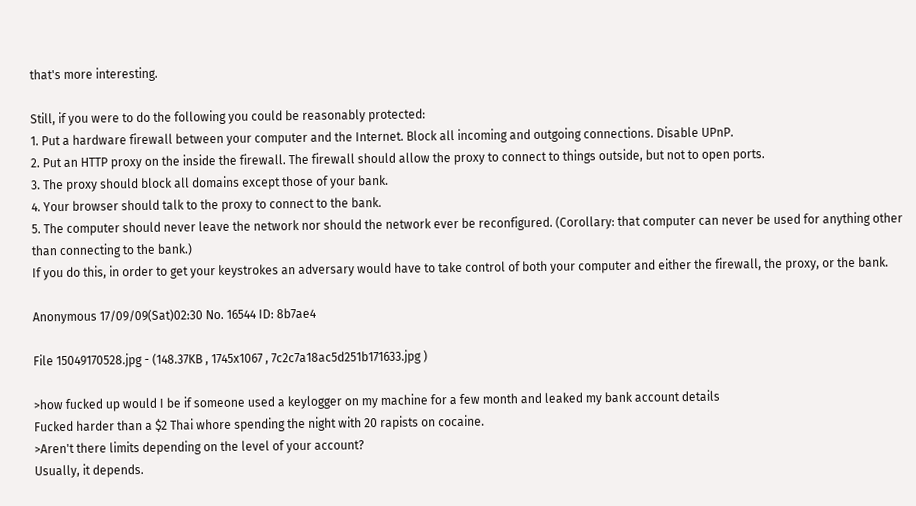that's more interesting.

Still, if you were to do the following you could be reasonably protected:
1. Put a hardware firewall between your computer and the Internet. Block all incoming and outgoing connections. Disable UPnP.
2. Put an HTTP proxy on the inside the firewall. The firewall should allow the proxy to connect to things outside, but not to open ports.
3. The proxy should block all domains except those of your bank.
4. Your browser should talk to the proxy to connect to the bank.
5. The computer should never leave the network nor should the network ever be reconfigured. (Corollary: that computer can never be used for anything other than connecting to the bank.)
If you do this, in order to get your keystrokes an adversary would have to take control of both your computer and either the firewall, the proxy, or the bank.

Anonymous 17/09/09(Sat)02:30 No. 16544 ID: 8b7ae4

File 15049170528.jpg - (148.37KB , 1745x1067 , 7c2c7a18ac5d251b171633.jpg )

>how fucked up would I be if someone used a keylogger on my machine for a few month and leaked my bank account details
Fucked harder than a $2 Thai whore spending the night with 20 rapists on cocaine.
>Aren't there limits depending on the level of your account?
Usually, it depends.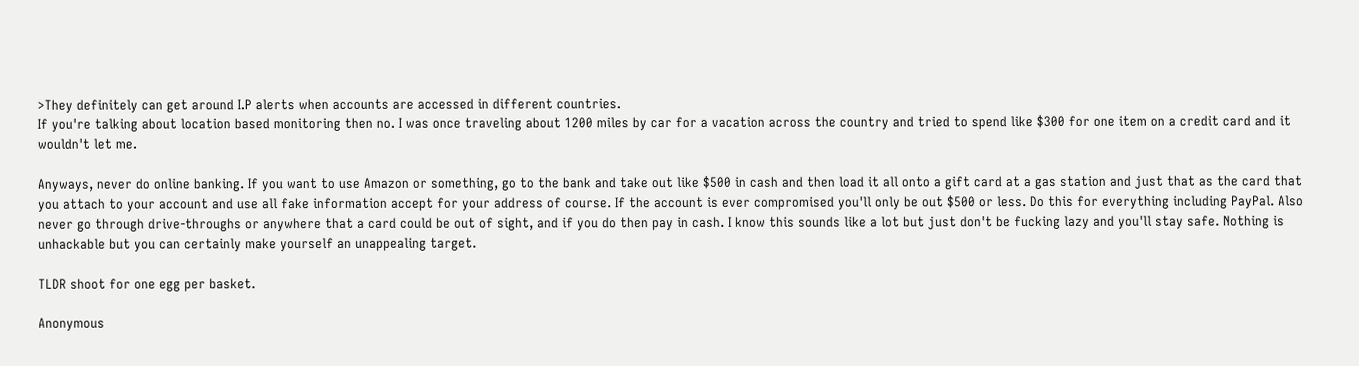>They definitely can get around I.P alerts when accounts are accessed in different countries.
If you're talking about location based monitoring then no. I was once traveling about 1200 miles by car for a vacation across the country and tried to spend like $300 for one item on a credit card and it wouldn't let me.

Anyways, never do online banking. If you want to use Amazon or something, go to the bank and take out like $500 in cash and then load it all onto a gift card at a gas station and just that as the card that you attach to your account and use all fake information accept for your address of course. If the account is ever compromised you'll only be out $500 or less. Do this for everything including PayPal. Also never go through drive-throughs or anywhere that a card could be out of sight, and if you do then pay in cash. I know this sounds like a lot but just don't be fucking lazy and you'll stay safe. Nothing is unhackable but you can certainly make yourself an unappealing target.

TLDR shoot for one egg per basket.

Anonymous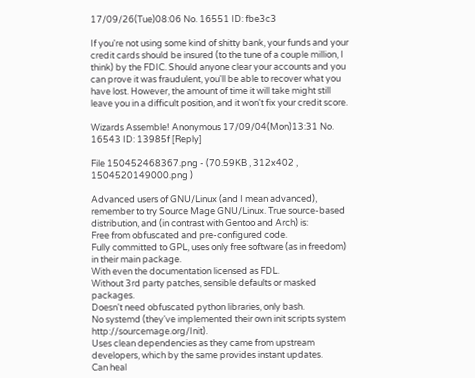17/09/26(Tue)08:06 No. 16551 ID: fbe3c3

If you're not using some kind of shitty bank, your funds and your credit cards should be insured (to the tune of a couple million, I think) by the FDIC. Should anyone clear your accounts and you can prove it was fraudulent, you'll be able to recover what you have lost. However, the amount of time it will take might still leave you in a difficult position, and it won't fix your credit score.

Wizards Assemble! Anonymous 17/09/04(Mon)13:31 No. 16543 ID: 13985f [Reply]

File 150452468367.png - (70.59KB , 312x402 , 1504520149000.png )

Advanced users of GNU/Linux (and I mean advanced), remember to try Source Mage GNU/Linux. True source-based distribution, and (in contrast with Gentoo and Arch) is:
Free from obfuscated and pre-configured code.
Fully committed to GPL, uses only free software (as in freedom) in their main package.
With even the documentation licensed as FDL.
Without 3rd party patches, sensible defaults or masked packages.
Doesn't need obfuscated python libraries, only bash.
No systemd (they've implemented their own init scripts system http://sourcemage.org/Init).
Uses clean dependencies as they came from upstream developers, which by the same provides instant updates.
Can heal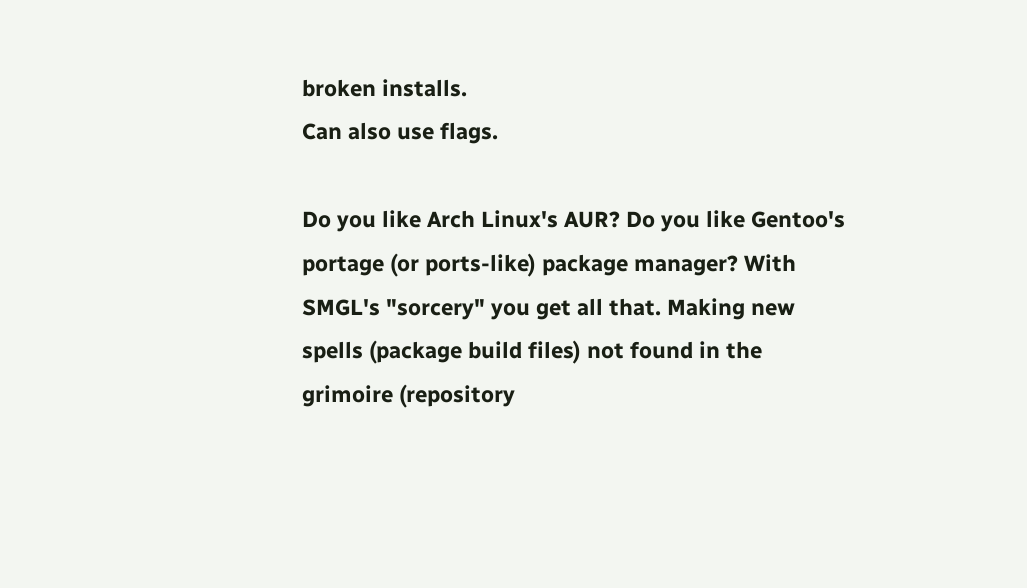broken installs.
Can also use flags.

Do you like Arch Linux's AUR? Do you like Gentoo's portage (or ports-like) package manager? With SMGL's "sorcery" you get all that. Making new spells (package build files) not found in the grimoire (repository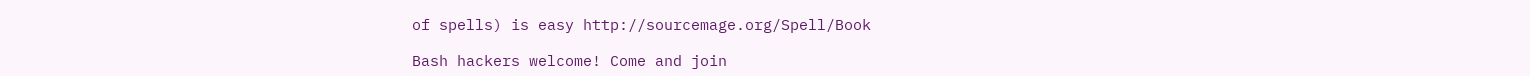of spells) is easy http://sourcemage.org/Spell/Book

Bash hackers welcome! Come and join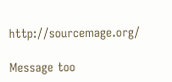http://sourcemage.org/

Message too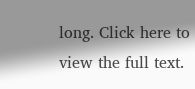long. Click here to view the full text.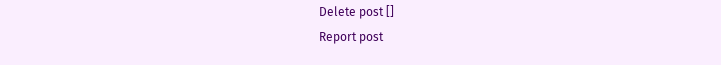Delete post []
Report post